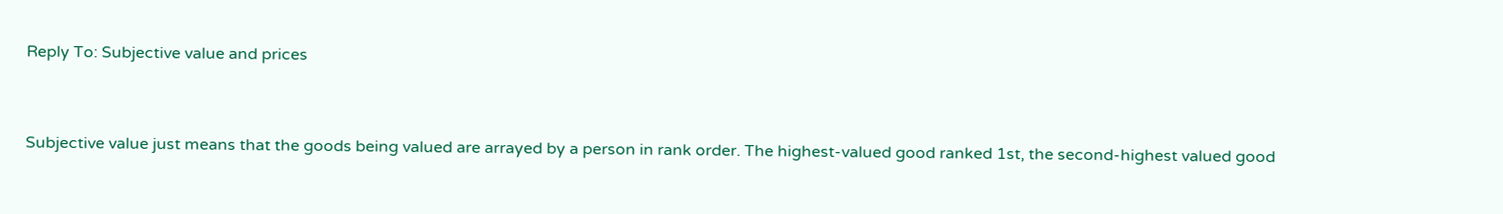Reply To: Subjective value and prices


Subjective value just means that the goods being valued are arrayed by a person in rank order. The highest-valued good ranked 1st, the second-highest valued good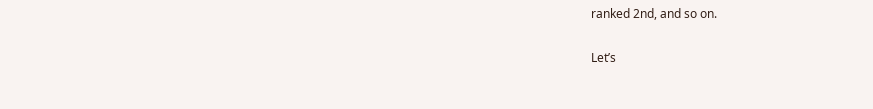ranked 2nd, and so on.

Let’s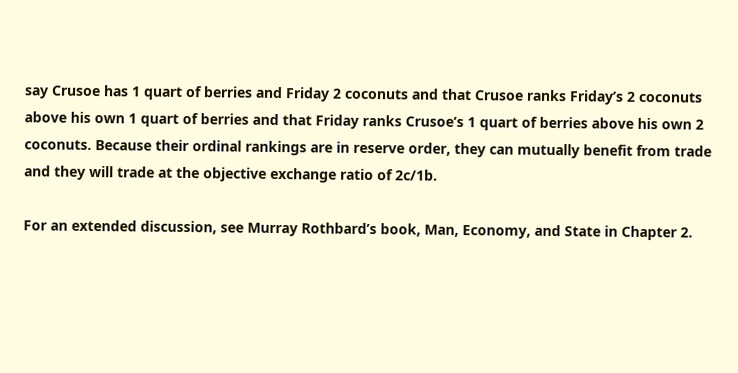say Crusoe has 1 quart of berries and Friday 2 coconuts and that Crusoe ranks Friday’s 2 coconuts above his own 1 quart of berries and that Friday ranks Crusoe’s 1 quart of berries above his own 2 coconuts. Because their ordinal rankings are in reserve order, they can mutually benefit from trade and they will trade at the objective exchange ratio of 2c/1b.

For an extended discussion, see Murray Rothbard’s book, Man, Economy, and State in Chapter 2.